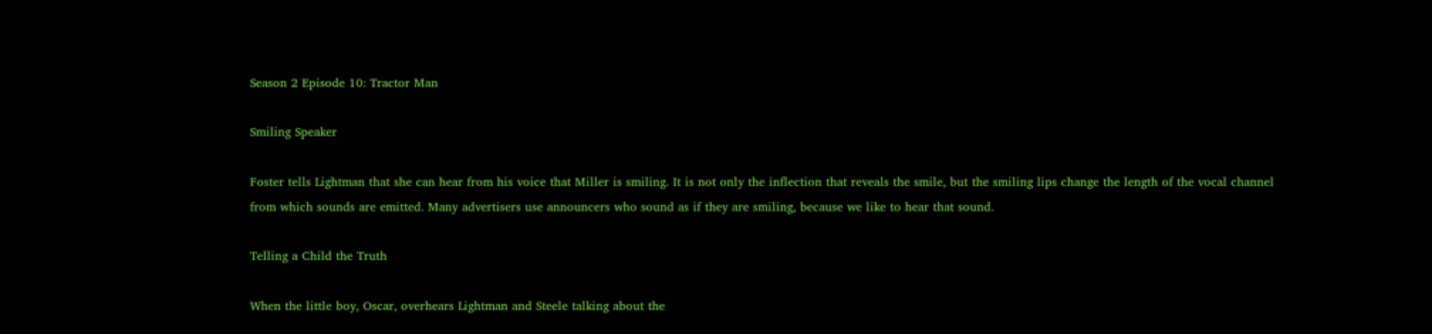Season 2 Episode 10: Tractor Man

Smiling Speaker

Foster tells Lightman that she can hear from his voice that Miller is smiling. It is not only the inflection that reveals the smile, but the smiling lips change the length of the vocal channel from which sounds are emitted. Many advertisers use announcers who sound as if they are smiling, because we like to hear that sound.

Telling a Child the Truth

When the little boy, Oscar, overhears Lightman and Steele talking about the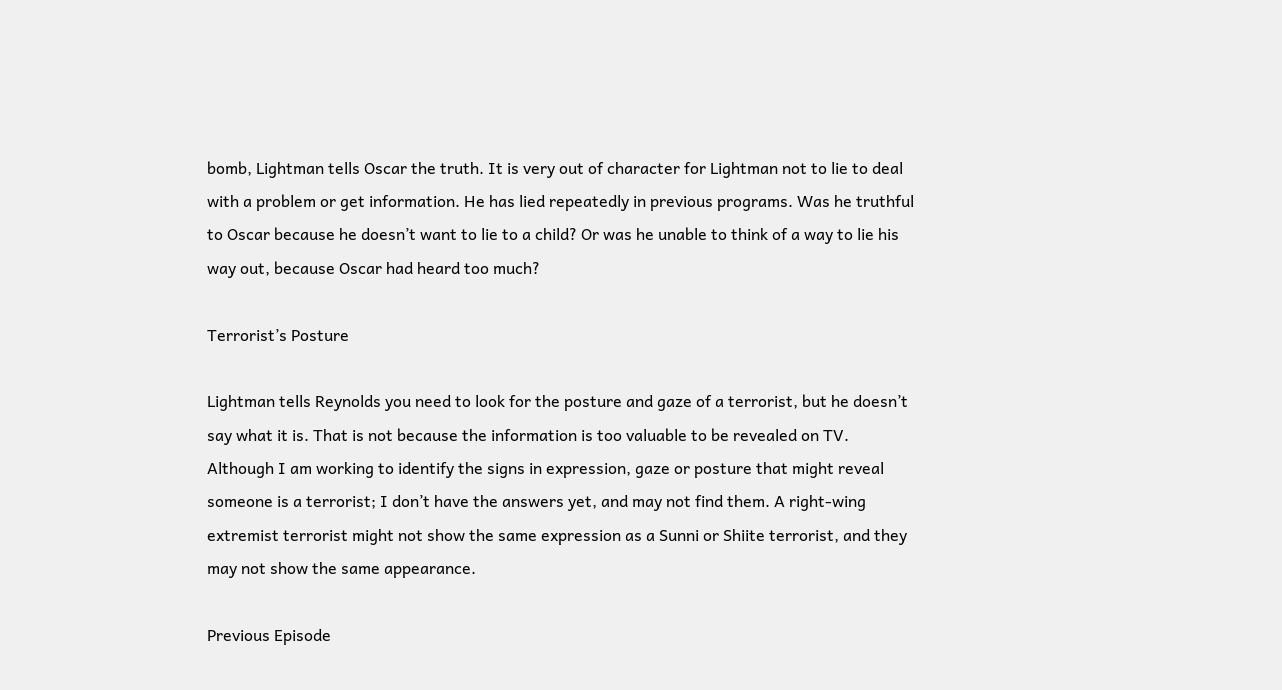bomb, Lightman tells Oscar the truth. It is very out of character for Lightman not to lie to deal with a problem or get information. He has lied repeatedly in previous programs. Was he truthful to Oscar because he doesn’t want to lie to a child? Or was he unable to think of a way to lie his way out, because Oscar had heard too much?

Terrorist’s Posture

Lightman tells Reynolds you need to look for the posture and gaze of a terrorist, but he doesn’t say what it is. That is not because the information is too valuable to be revealed on TV. Although I am working to identify the signs in expression, gaze or posture that might reveal someone is a terrorist; I don’t have the answers yet, and may not find them. A right-wing extremist terrorist might not show the same expression as a Sunni or Shiite terrorist, and they may not show the same appearance.

Previous Episode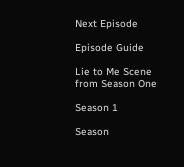Next Episode

Episode Guide

Lie to Me Scene from Season One

Season 1

Season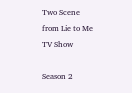Two Scene from Lie to Me TV Show

Season 2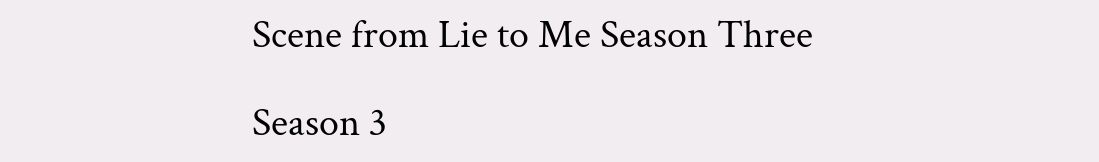Scene from Lie to Me Season Three

Season 3